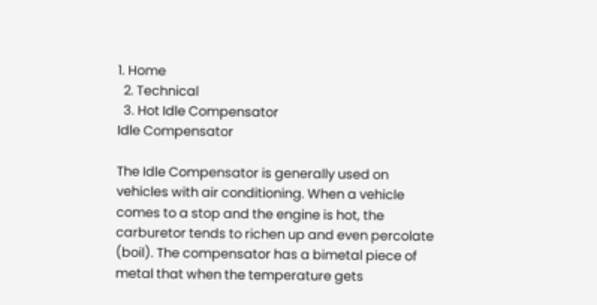1. Home
  2. Technical
  3. Hot Idle Compensator
Idle Compensator

The Idle Compensator is generally used on vehicles with air conditioning. When a vehicle comes to a stop and the engine is hot, the carburetor tends to richen up and even percolate (boil). The compensator has a bimetal piece of metal that when the temperature gets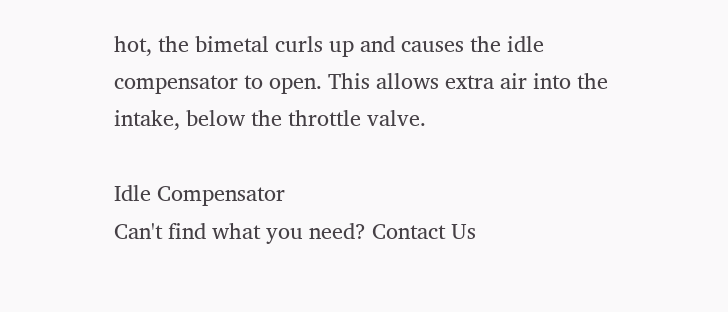hot, the bimetal curls up and causes the idle compensator to open. This allows extra air into the intake, below the throttle valve.

Idle Compensator
Can't find what you need? Contact Us